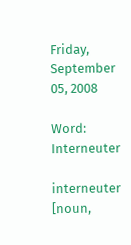Friday, September 05, 2008

Word: Interneuter

interneuter [noun,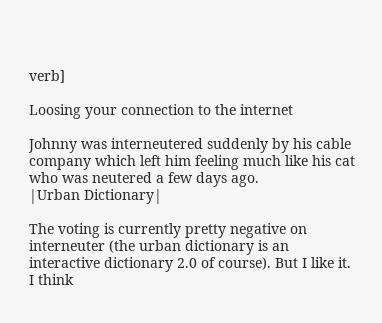verb]

Loosing your connection to the internet

Johnny was interneutered suddenly by his cable company which left him feeling much like his cat who was neutered a few days ago.
|Urban Dictionary|

The voting is currently pretty negative on interneuter (the urban dictionary is an interactive dictionary 2.0 of course). But I like it. I think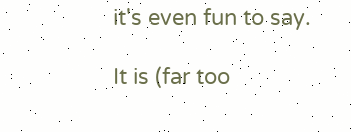it's even fun to say.

It is (far too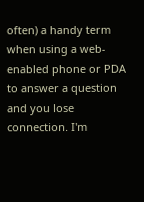often) a handy term when using a web-enabled phone or PDA to answer a question and you lose connection. I'm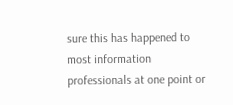sure this has happened to most information professionals at one point or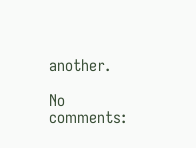another.

No comments: